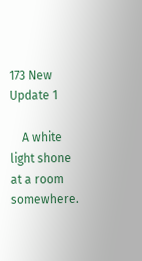173 New Update 1

    A white light shone at a room somewhere.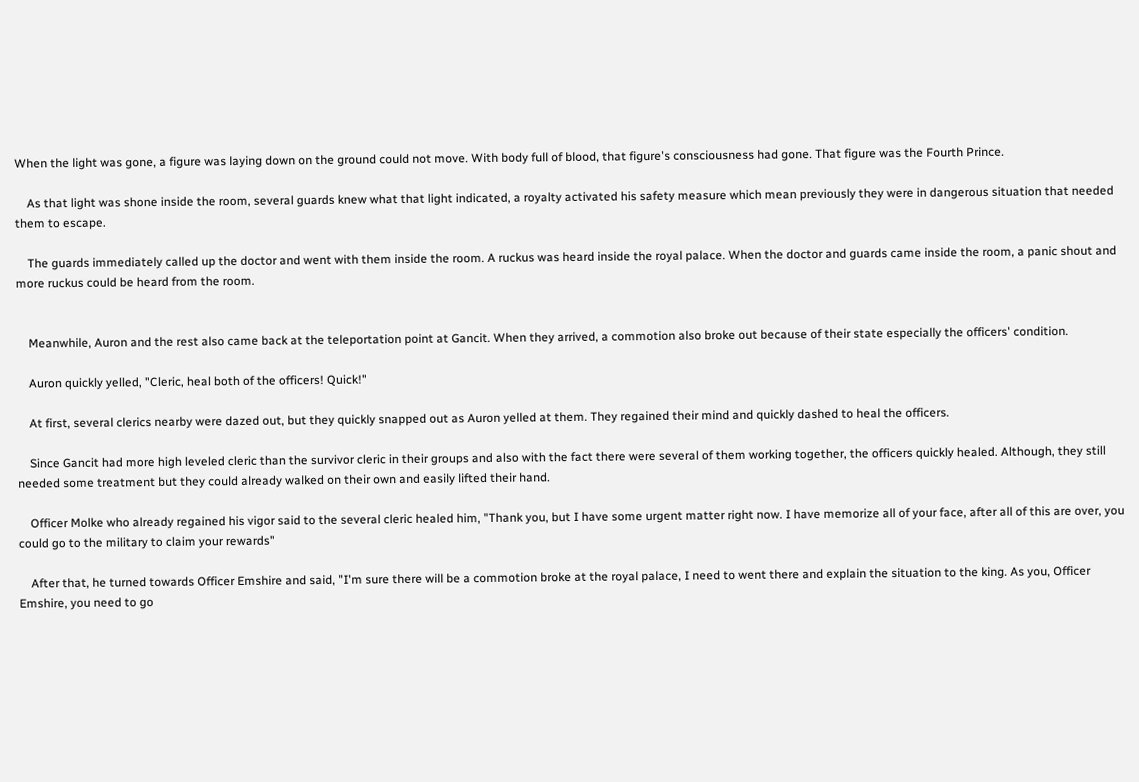When the light was gone, a figure was laying down on the ground could not move. With body full of blood, that figure's consciousness had gone. That figure was the Fourth Prince.

    As that light was shone inside the room, several guards knew what that light indicated, a royalty activated his safety measure which mean previously they were in dangerous situation that needed them to escape.

    The guards immediately called up the doctor and went with them inside the room. A ruckus was heard inside the royal palace. When the doctor and guards came inside the room, a panic shout and more ruckus could be heard from the room.


    Meanwhile, Auron and the rest also came back at the teleportation point at Gancit. When they arrived, a commotion also broke out because of their state especially the officers' condition.

    Auron quickly yelled, "Cleric, heal both of the officers! Quick!"

    At first, several clerics nearby were dazed out, but they quickly snapped out as Auron yelled at them. They regained their mind and quickly dashed to heal the officers.

    Since Gancit had more high leveled cleric than the survivor cleric in their groups and also with the fact there were several of them working together, the officers quickly healed. Although, they still needed some treatment but they could already walked on their own and easily lifted their hand.

    Officer Molke who already regained his vigor said to the several cleric healed him, "Thank you, but I have some urgent matter right now. I have memorize all of your face, after all of this are over, you could go to the military to claim your rewards"

    After that, he turned towards Officer Emshire and said, "I'm sure there will be a commotion broke at the royal palace, I need to went there and explain the situation to the king. As you, Officer Emshire, you need to go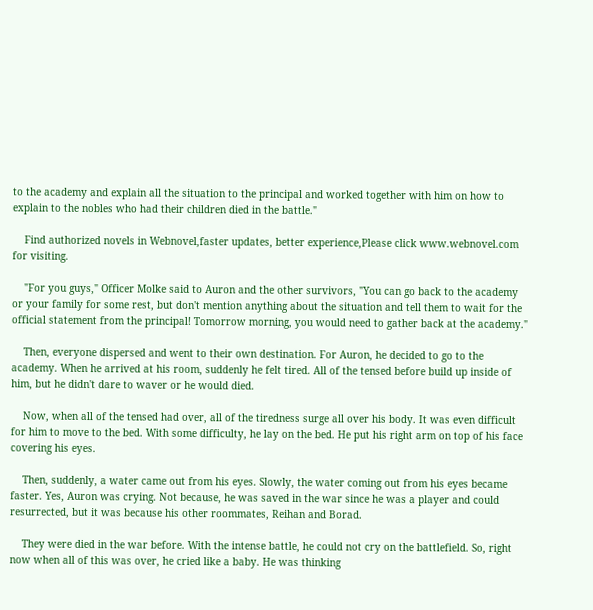to the academy and explain all the situation to the principal and worked together with him on how to explain to the nobles who had their children died in the battle."

    Find authorized novels in Webnovel,faster updates, better experience,Please click www.webnovel.com  for visiting.

    "For you guys," Officer Molke said to Auron and the other survivors, "You can go back to the academy or your family for some rest, but don't mention anything about the situation and tell them to wait for the official statement from the principal! Tomorrow morning, you would need to gather back at the academy."

    Then, everyone dispersed and went to their own destination. For Auron, he decided to go to the academy. When he arrived at his room, suddenly he felt tired. All of the tensed before build up inside of him, but he didn't dare to waver or he would died.

    Now, when all of the tensed had over, all of the tiredness surge all over his body. It was even difficult for him to move to the bed. With some difficulty, he lay on the bed. He put his right arm on top of his face covering his eyes.

    Then, suddenly, a water came out from his eyes. Slowly, the water coming out from his eyes became faster. Yes, Auron was crying. Not because, he was saved in the war since he was a player and could resurrected, but it was because his other roommates, Reihan and Borad.

    They were died in the war before. With the intense battle, he could not cry on the battlefield. So, right now when all of this was over, he cried like a baby. He was thinking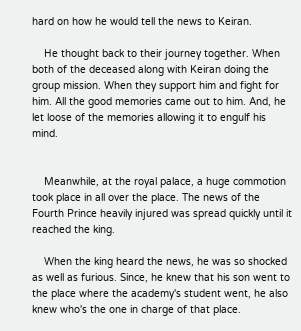hard on how he would tell the news to Keiran.

    He thought back to their journey together. When both of the deceased along with Keiran doing the group mission. When they support him and fight for him. All the good memories came out to him. And, he let loose of the memories allowing it to engulf his mind.


    Meanwhile, at the royal palace, a huge commotion took place in all over the place. The news of the Fourth Prince heavily injured was spread quickly until it reached the king.

    When the king heard the news, he was so shocked as well as furious. Since, he knew that his son went to the place where the academy's student went, he also knew who's the one in charge of that place.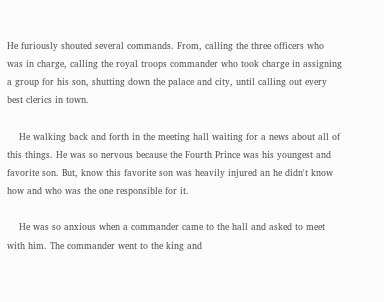He furiously shouted several commands. From, calling the three officers who was in charge, calling the royal troops commander who took charge in assigning a group for his son, shutting down the palace and city, until calling out every best clerics in town.

    He walking back and forth in the meeting hall waiting for a news about all of this things. He was so nervous because the Fourth Prince was his youngest and favorite son. But, know this favorite son was heavily injured an he didn't know how and who was the one responsible for it.

    He was so anxious when a commander came to the hall and asked to meet with him. The commander went to the king and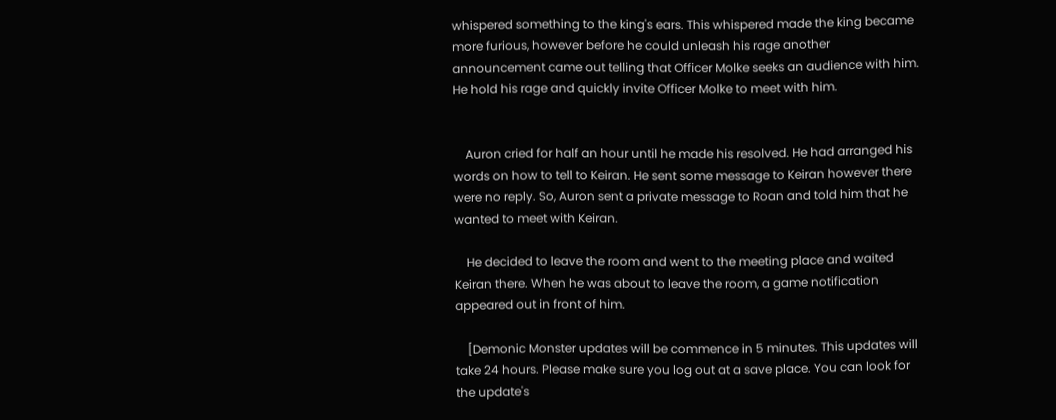whispered something to the king's ears. This whispered made the king became more furious, however before he could unleash his rage another announcement came out telling that Officer Molke seeks an audience with him. He hold his rage and quickly invite Officer Molke to meet with him.


    Auron cried for half an hour until he made his resolved. He had arranged his words on how to tell to Keiran. He sent some message to Keiran however there were no reply. So, Auron sent a private message to Roan and told him that he wanted to meet with Keiran.

    He decided to leave the room and went to the meeting place and waited Keiran there. When he was about to leave the room, a game notification appeared out in front of him.

    [Demonic Monster updates will be commence in 5 minutes. This updates will take 24 hours. Please make sure you log out at a save place. You can look for the update's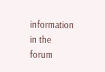information in the forum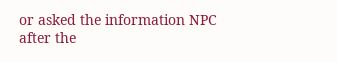or asked the information NPC after the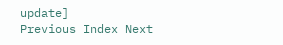update]
Previous Index Next